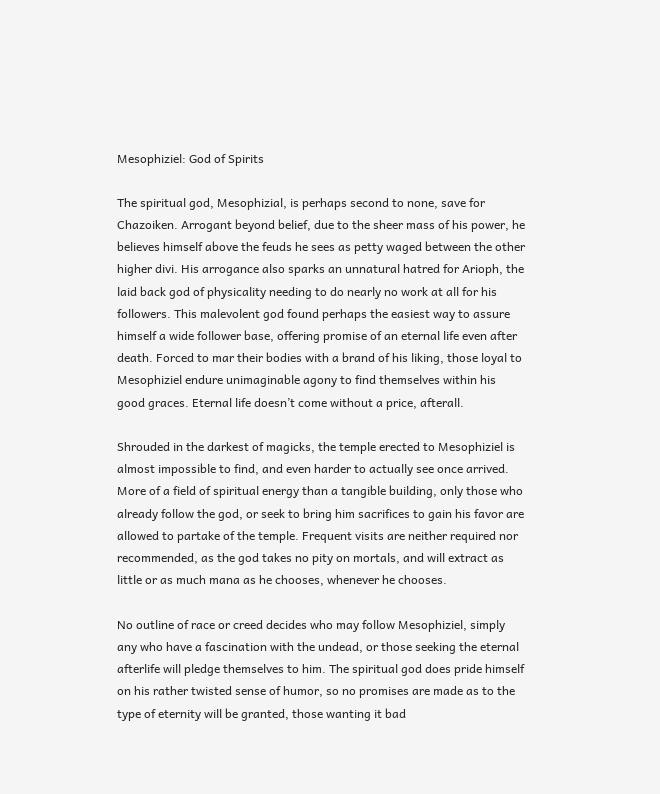Mesophiziel: God of Spirits

The spiritual god, Mesophizial, is perhaps second to none, save for Chazoiken. Arrogant beyond belief, due to the sheer mass of his power, he believes himself above the feuds he sees as petty waged between the other higher divi. His arrogance also sparks an unnatural hatred for Arioph, the laid back god of physicality needing to do nearly no work at all for his followers. This malevolent god found perhaps the easiest way to assure himself a wide follower base, offering promise of an eternal life even after death. Forced to mar their bodies with a brand of his liking, those loyal to Mesophiziel endure unimaginable agony to find themselves within his good graces. Eternal life doesn’t come without a price, afterall.

Shrouded in the darkest of magicks, the temple erected to Mesophiziel is almost impossible to find, and even harder to actually see once arrived. More of a field of spiritual energy than a tangible building, only those who already follow the god, or seek to bring him sacrifices to gain his favor are allowed to partake of the temple. Frequent visits are neither required nor recommended, as the god takes no pity on mortals, and will extract as little or as much mana as he chooses, whenever he chooses.

No outline of race or creed decides who may follow Mesophiziel, simply any who have a fascination with the undead, or those seeking the eternal afterlife will pledge themselves to him. The spiritual god does pride himself on his rather twisted sense of humor, so no promises are made as to the type of eternity will be granted, those wanting it bad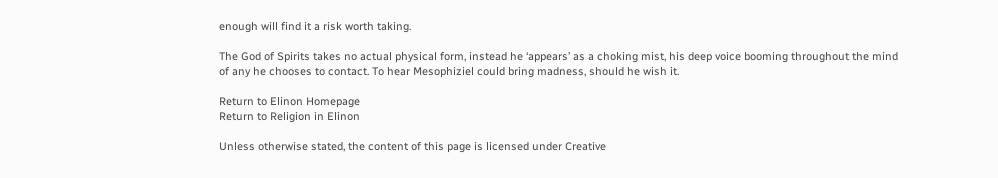enough will find it a risk worth taking.

The God of Spirits takes no actual physical form, instead he ‘appears’ as a choking mist, his deep voice booming throughout the mind of any he chooses to contact. To hear Mesophiziel could bring madness, should he wish it.

Return to Elinon Homepage
Return to Religion in Elinon

Unless otherwise stated, the content of this page is licensed under Creative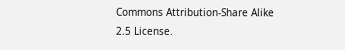Commons Attribution-Share Alike 2.5 License.